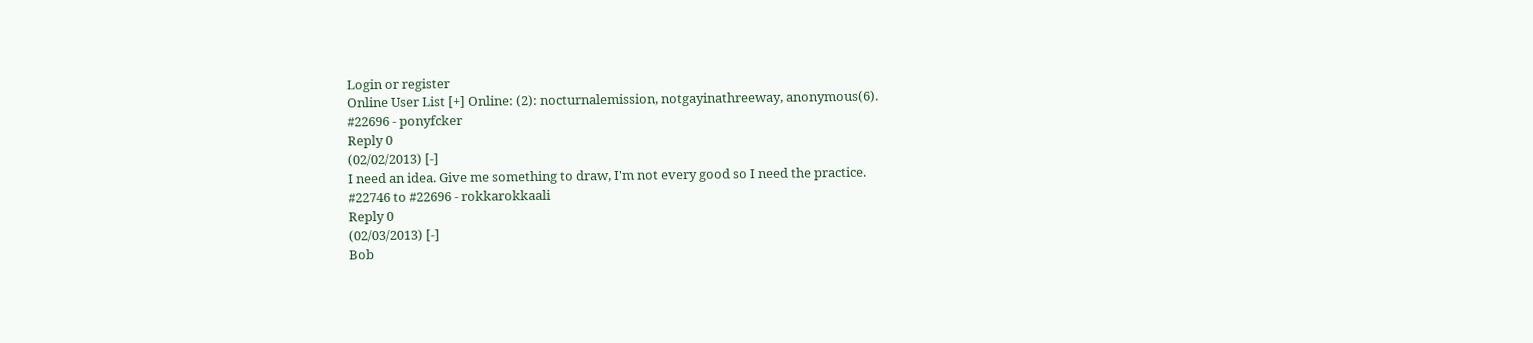Login or register
Online User List [+] Online: (2): nocturnalemission, notgayinathreeway, anonymous(6).
#22696 - ponyfcker
Reply 0
(02/02/2013) [-]
I need an idea. Give me something to draw, I'm not every good so I need the practice.
#22746 to #22696 - rokkarokkaali
Reply 0
(02/03/2013) [-]
Bob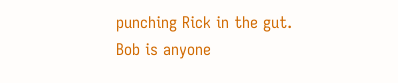punching Rick in the gut.
Bob is anyone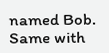named Bob.
Same with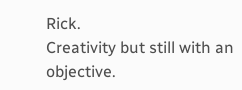Rick.
Creativity but still with an objective.